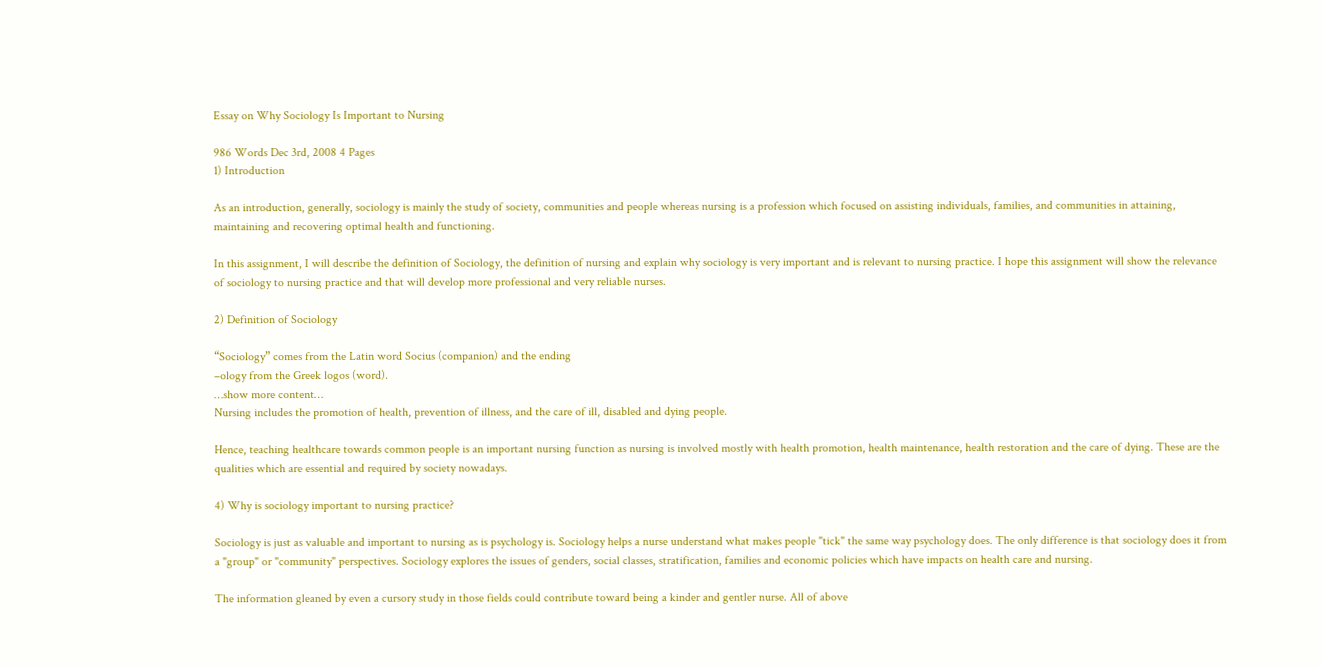Essay on Why Sociology Is Important to Nursing

986 Words Dec 3rd, 2008 4 Pages
1) Introduction

As an introduction, generally, sociology is mainly the study of society, communities and people whereas nursing is a profession which focused on assisting individuals, families, and communities in attaining, maintaining and recovering optimal health and functioning.

In this assignment, I will describe the definition of Sociology, the definition of nursing and explain why sociology is very important and is relevant to nursing practice. I hope this assignment will show the relevance of sociology to nursing practice and that will develop more professional and very reliable nurses.

2) Definition of Sociology

“Sociology” comes from the Latin word Socius (companion) and the ending
–ology from the Greek logos (word).
…show more content…
Nursing includes the promotion of health, prevention of illness, and the care of ill, disabled and dying people.

Hence, teaching healthcare towards common people is an important nursing function as nursing is involved mostly with health promotion, health maintenance, health restoration and the care of dying. These are the qualities which are essential and required by society nowadays.

4) Why is sociology important to nursing practice?

Sociology is just as valuable and important to nursing as is psychology is. Sociology helps a nurse understand what makes people "tick" the same way psychology does. The only difference is that sociology does it from a "group" or "community" perspectives. Sociology explores the issues of genders, social classes, stratification, families and economic policies which have impacts on health care and nursing.

The information gleaned by even a cursory study in those fields could contribute toward being a kinder and gentler nurse. All of above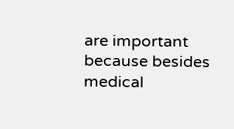are important because besides medical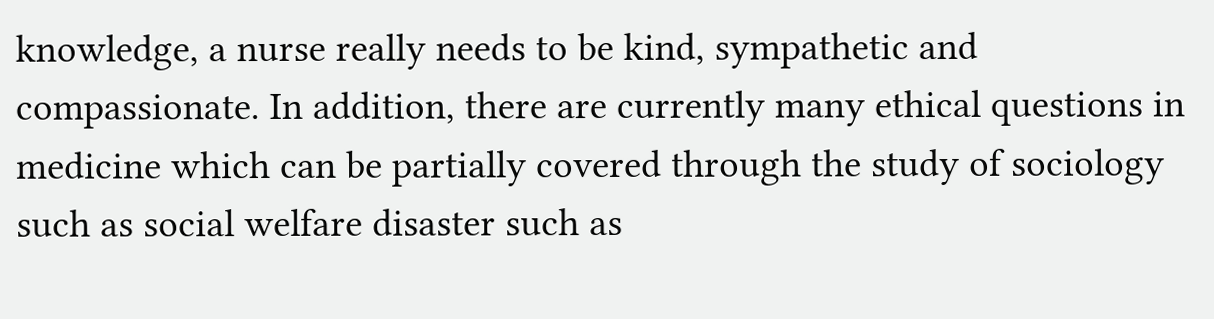knowledge, a nurse really needs to be kind, sympathetic and compassionate. In addition, there are currently many ethical questions in medicine which can be partially covered through the study of sociology such as social welfare disaster such as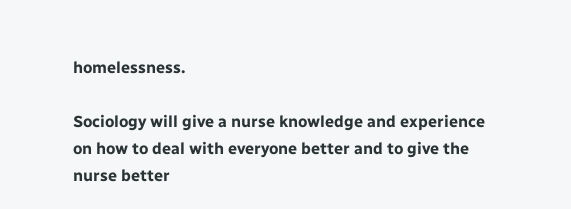homelessness.

Sociology will give a nurse knowledge and experience on how to deal with everyone better and to give the nurse better